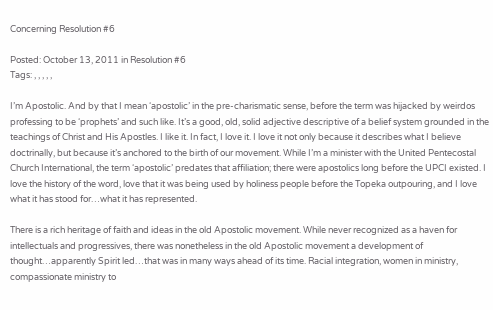Concerning Resolution #6

Posted: October 13, 2011 in Resolution #6
Tags: , , , , ,

I’m Apostolic. And by that I mean ‘apostolic’ in the pre-charismatic sense, before the term was hijacked by weirdos professing to be ‘prophets’ and such like. It’s a good, old, solid adjective descriptive of a belief system grounded in the teachings of Christ and His Apostles. I like it. In fact, I love it. I love it not only because it describes what I believe doctrinally, but because it’s anchored to the birth of our movement. While I’m a minister with the United Pentecostal Church International, the term ‘apostolic’ predates that affiliation; there were apostolics long before the UPCI existed. I love the history of the word, love that it was being used by holiness people before the Topeka outpouring, and I love what it has stood for…what it has represented.

There is a rich heritage of faith and ideas in the old Apostolic movement. While never recognized as a haven for intellectuals and progressives, there was nonetheless in the old Apostolic movement a development of thought…apparently Spirit led…that was in many ways ahead of its time. Racial integration, women in ministry, compassionate ministry to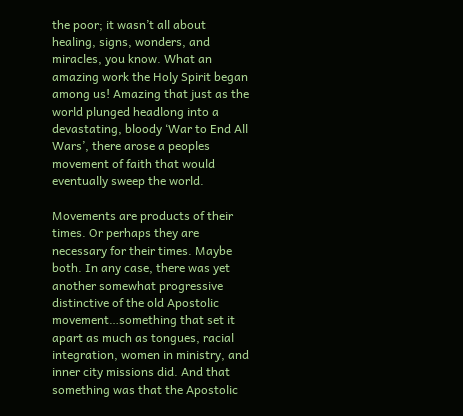the poor; it wasn’t all about healing, signs, wonders, and miracles, you know. What an amazing work the Holy Spirit began among us! Amazing that just as the world plunged headlong into a devastating, bloody ‘War to End All Wars’, there arose a peoples movement of faith that would eventually sweep the world.

Movements are products of their times. Or perhaps they are necessary for their times. Maybe both. In any case, there was yet another somewhat progressive distinctive of the old Apostolic movement…something that set it apart as much as tongues, racial integration, women in ministry, and inner city missions did. And that something was that the Apostolic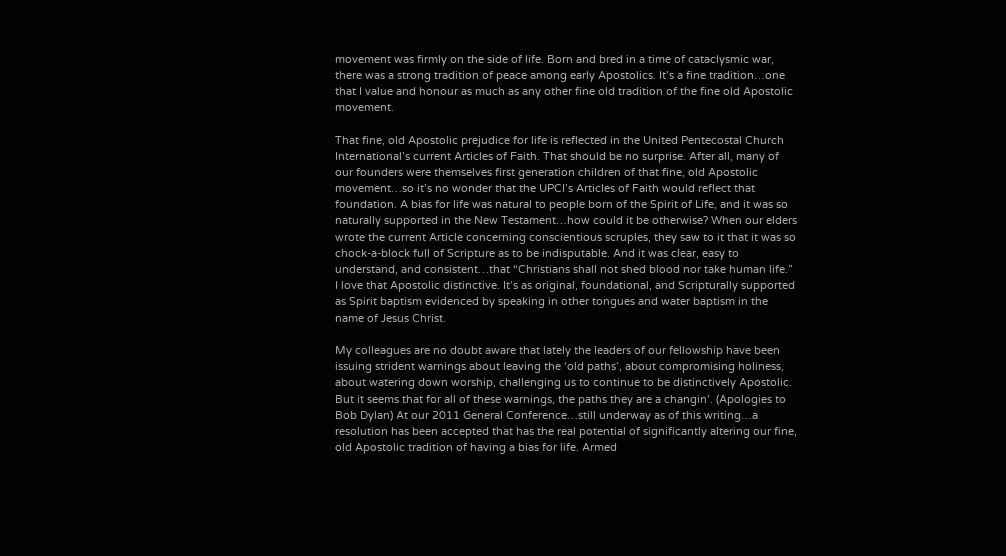movement was firmly on the side of life. Born and bred in a time of cataclysmic war, there was a strong tradition of peace among early Apostolics. It’s a fine tradition…one that I value and honour as much as any other fine old tradition of the fine old Apostolic movement.

That fine, old Apostolic prejudice for life is reflected in the United Pentecostal Church International’s current Articles of Faith. That should be no surprise. After all, many of our founders were themselves first generation children of that fine, old Apostolic movement…so it’s no wonder that the UPCI’s Articles of Faith would reflect that foundation. A bias for life was natural to people born of the Spirit of Life, and it was so naturally supported in the New Testament…how could it be otherwise? When our elders wrote the current Article concerning conscientious scruples, they saw to it that it was so chock-a-block full of Scripture as to be indisputable. And it was clear, easy to understand, and consistent…that “Christians shall not shed blood nor take human life.” I love that Apostolic distinctive. It’s as original, foundational, and Scripturally supported as Spirit baptism evidenced by speaking in other tongues and water baptism in the name of Jesus Christ.

My colleagues are no doubt aware that lately the leaders of our fellowship have been issuing strident warnings about leaving the ‘old paths’, about compromising holiness, about watering down worship, challenging us to continue to be distinctively Apostolic. But it seems that for all of these warnings, the paths they are a changin’. (Apologies to Bob Dylan) At our 2011 General Conference…still underway as of this writing…a resolution has been accepted that has the real potential of significantly altering our fine, old Apostolic tradition of having a bias for life. Armed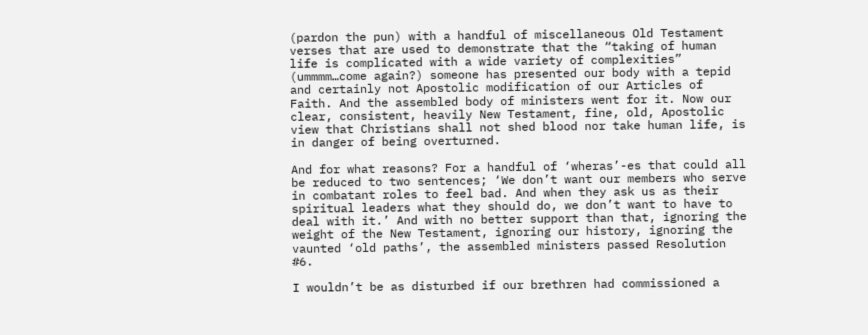(pardon the pun) with a handful of miscellaneous Old Testament verses that are used to demonstrate that the “taking of human life is complicated with a wide variety of complexities” (ummmm…come again?) someone has presented our body with a tepid and certainly not Apostolic modification of our Articles of Faith. And the assembled body of ministers went for it. Now our clear, consistent, heavily New Testament, fine, old, Apostolic view that Christians shall not shed blood nor take human life, is in danger of being overturned.

And for what reasons? For a handful of ‘wheras’-es that could all be reduced to two sentences; ‘We don’t want our members who serve in combatant roles to feel bad. And when they ask us as their spiritual leaders what they should do, we don’t want to have to deal with it.’ And with no better support than that, ignoring the weight of the New Testament, ignoring our history, ignoring the vaunted ‘old paths’, the assembled ministers passed Resolution #6.

I wouldn’t be as disturbed if our brethren had commissioned a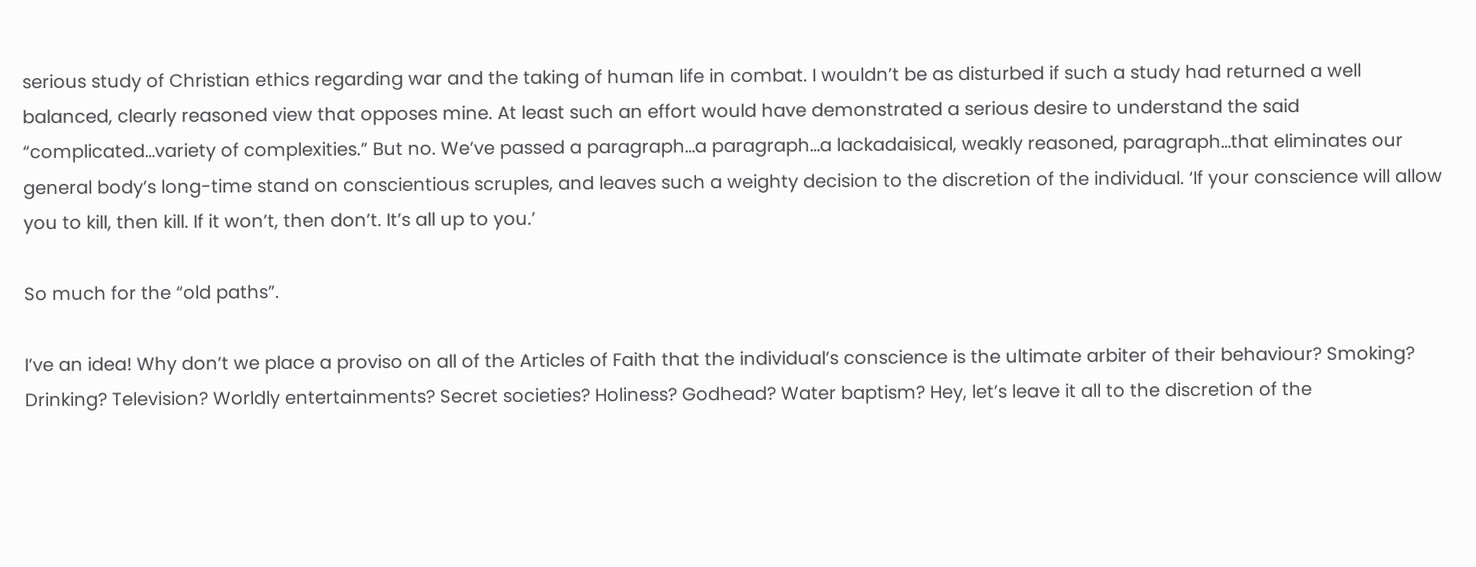serious study of Christian ethics regarding war and the taking of human life in combat. I wouldn’t be as disturbed if such a study had returned a well balanced, clearly reasoned view that opposes mine. At least such an effort would have demonstrated a serious desire to understand the said “complicated…variety of complexities.” But no. We’ve passed a paragraph…a paragraph…a lackadaisical, weakly reasoned, paragraph…that eliminates our general body’s long-time stand on conscientious scruples, and leaves such a weighty decision to the discretion of the individual. ‘If your conscience will allow you to kill, then kill. If it won’t, then don’t. It’s all up to you.’

So much for the “old paths”.

I’ve an idea! Why don’t we place a proviso on all of the Articles of Faith that the individual’s conscience is the ultimate arbiter of their behaviour? Smoking? Drinking? Television? Worldly entertainments? Secret societies? Holiness? Godhead? Water baptism? Hey, let’s leave it all to the discretion of the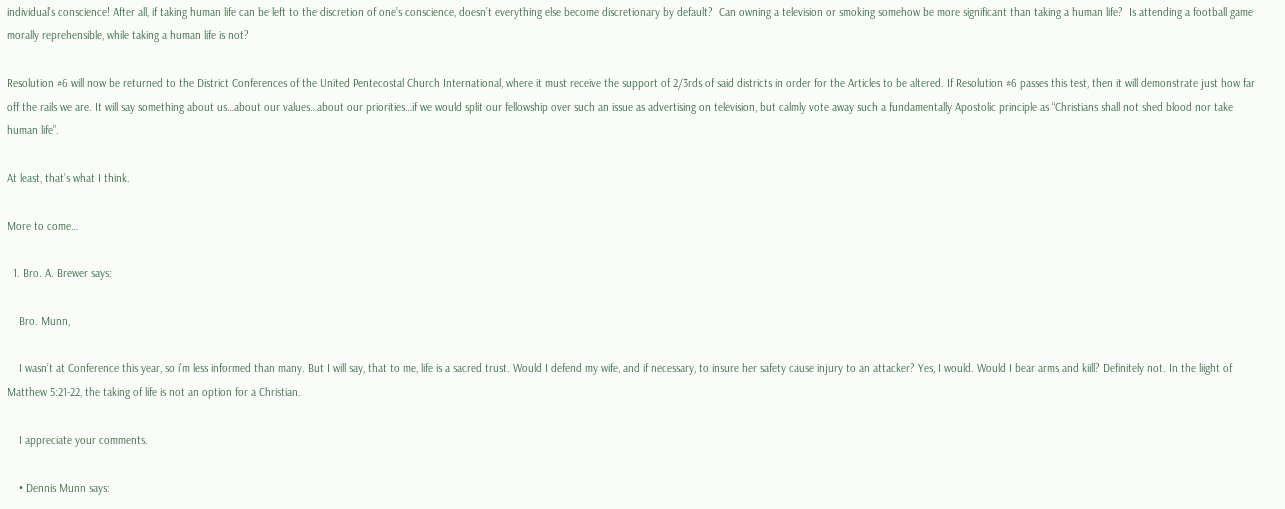individual’s conscience! After all, if taking human life can be left to the discretion of one’s conscience, doesn’t everything else become discretionary by default?  Can owning a television or smoking somehow be more significant than taking a human life?  Is attending a football game morally reprehensible, while taking a human life is not?

Resolution #6 will now be returned to the District Conferences of the United Pentecostal Church International, where it must receive the support of 2/3rds of said districts in order for the Articles to be altered. If Resolution #6 passes this test, then it will demonstrate just how far off the rails we are. It will say something about us…about our values…about our priorities…if we would split our fellowship over such an issue as advertising on television, but calmly vote away such a fundamentally Apostolic principle as “Christians shall not shed blood nor take human life”.

At least, that’s what I think.

More to come…

  1. Bro. A. Brewer says:

    Bro. Munn,

    I wasn’t at Conference this year, so i’m less informed than many. But I will say, that to me, life is a sacred trust. Would I defend my wife, and if necessary, to insure her safety cause injury to an attacker? Yes, I would. Would I bear arms and kiill? Definitely not. In the liight of Matthew 5:21-22, the taking of life is not an option for a Christian.

    I appreciate your comments.

    • Dennis Munn says: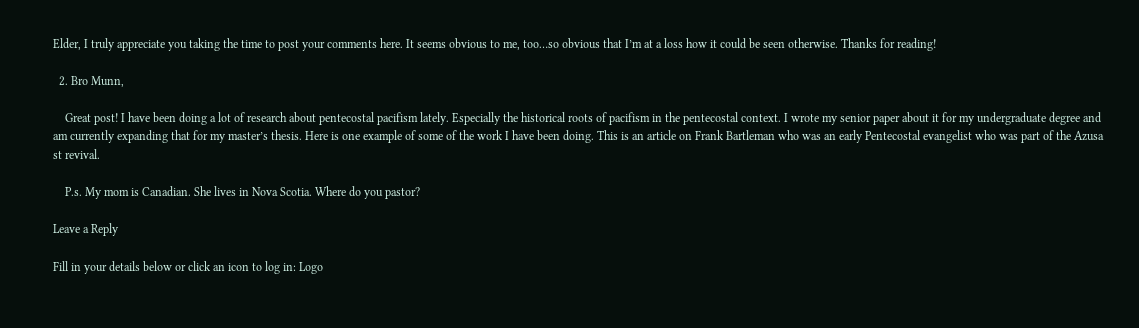Elder, I truly appreciate you taking the time to post your comments here. It seems obvious to me, too…so obvious that I’m at a loss how it could be seen otherwise. Thanks for reading!

  2. Bro Munn,

    Great post! I have been doing a lot of research about pentecostal pacifism lately. Especially the historical roots of pacifism in the pentecostal context. I wrote my senior paper about it for my undergraduate degree and am currently expanding that for my master’s thesis. Here is one example of some of the work I have been doing. This is an article on Frank Bartleman who was an early Pentecostal evangelist who was part of the Azusa st revival.

    P.s. My mom is Canadian. She lives in Nova Scotia. Where do you pastor?

Leave a Reply

Fill in your details below or click an icon to log in: Logo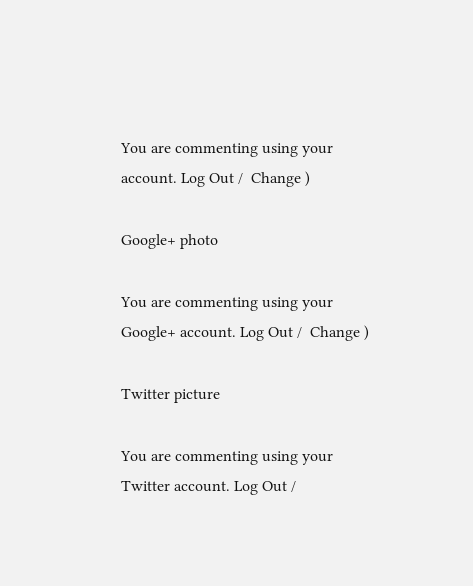You are commenting using your account. Log Out /  Change )

Google+ photo

You are commenting using your Google+ account. Log Out /  Change )

Twitter picture

You are commenting using your Twitter account. Log Out /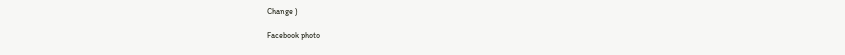Change )

Facebook photo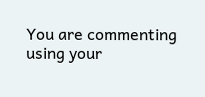You are commenting using your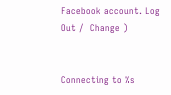Facebook account. Log Out /  Change )


Connecting to %s